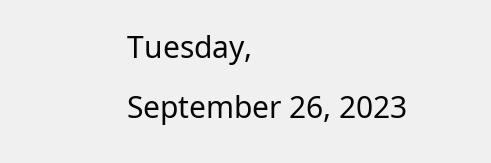Tuesday, September 26, 2023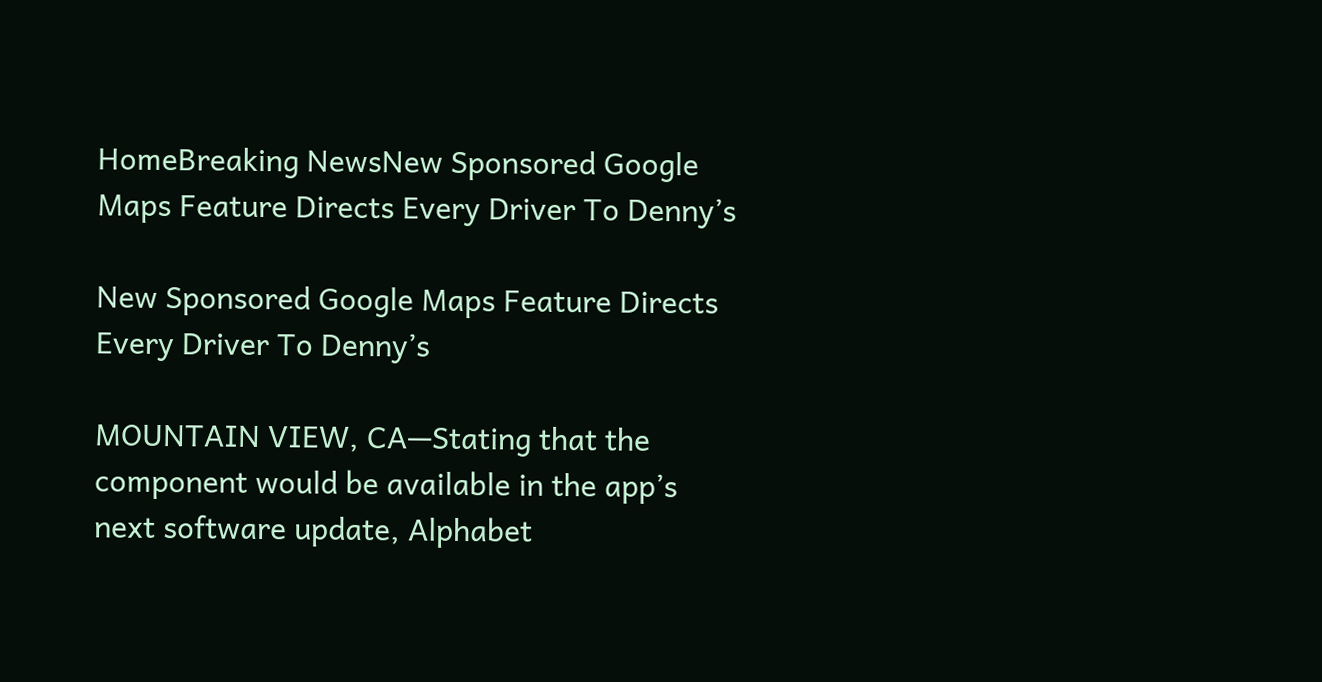HomeBreaking NewsNew Sponsored Google Maps Feature Directs Every Driver To Denny’s

New Sponsored Google Maps Feature Directs Every Driver To Denny’s

MOUNTAIN VIEW, CA—Stating that the component would be available in the app’s next software update, Alphabet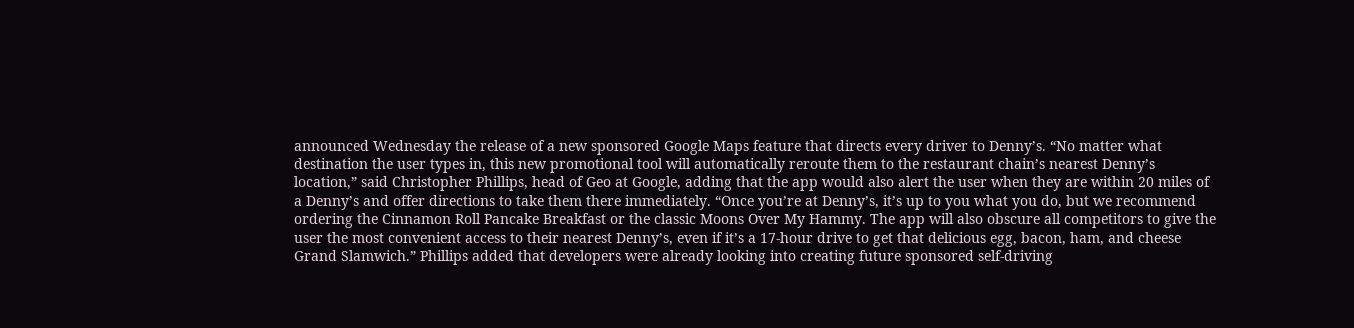announced Wednesday the release of a new sponsored Google Maps feature that directs every driver to Denny’s. “No matter what destination the user types in, this new promotional tool will automatically reroute them to the restaurant chain’s nearest Denny’s location,” said Christopher Phillips, head of Geo at Google, adding that the app would also alert the user when they are within 20 miles of a Denny’s and offer directions to take them there immediately. “Once you’re at Denny’s, it’s up to you what you do, but we recommend ordering the Cinnamon Roll Pancake Breakfast or the classic Moons Over My Hammy. The app will also obscure all competitors to give the user the most convenient access to their nearest Denny’s, even if it’s a 17-hour drive to get that delicious egg, bacon, ham, and cheese Grand Slamwich.” Phillips added that developers were already looking into creating future sponsored self-driving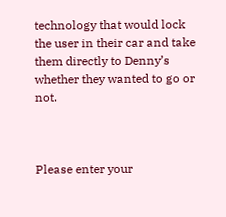technology that would lock the user in their car and take them directly to Denny’s whether they wanted to go or not.



Please enter your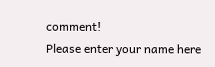comment!
Please enter your name here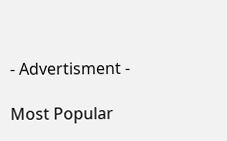- Advertisment -

Most Popular